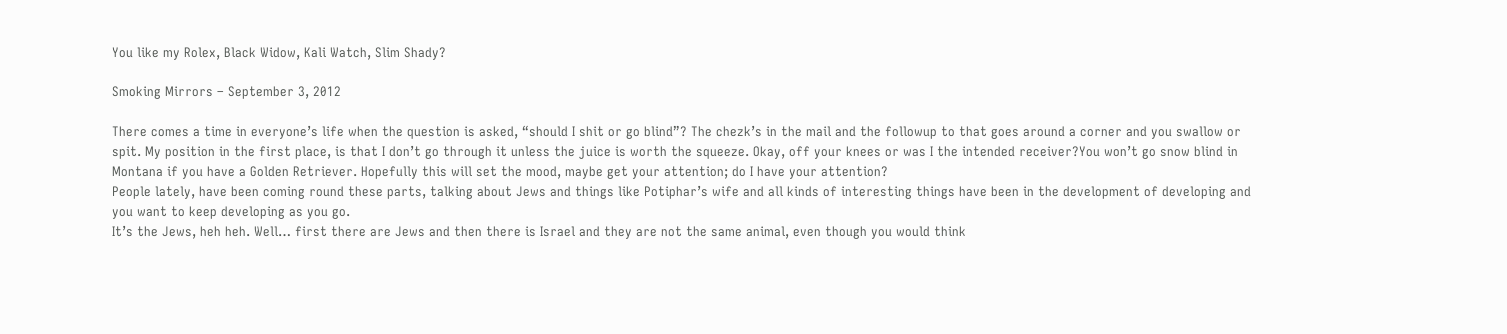You like my Rolex, Black Widow, Kali Watch, Slim Shady?

Smoking Mirrors – September 3, 2012

There comes a time in everyone’s life when the question is asked, “should I shit or go blind”? The chezk’s in the mail and the followup to that goes around a corner and you swallow or spit. My position in the first place, is that I don’t go through it unless the juice is worth the squeeze. Okay, off your knees or was I the intended receiver?You won’t go snow blind in Montana if you have a Golden Retriever. Hopefully this will set the mood, maybe get your attention; do I have your attention?
People lately, have been coming round these parts, talking about Jews and things like Potiphar’s wife and all kinds of interesting things have been in the development of developing and you want to keep developing as you go.
It’s the Jews, heh heh. Well… first there are Jews and then there is Israel and they are not the same animal, even though you would think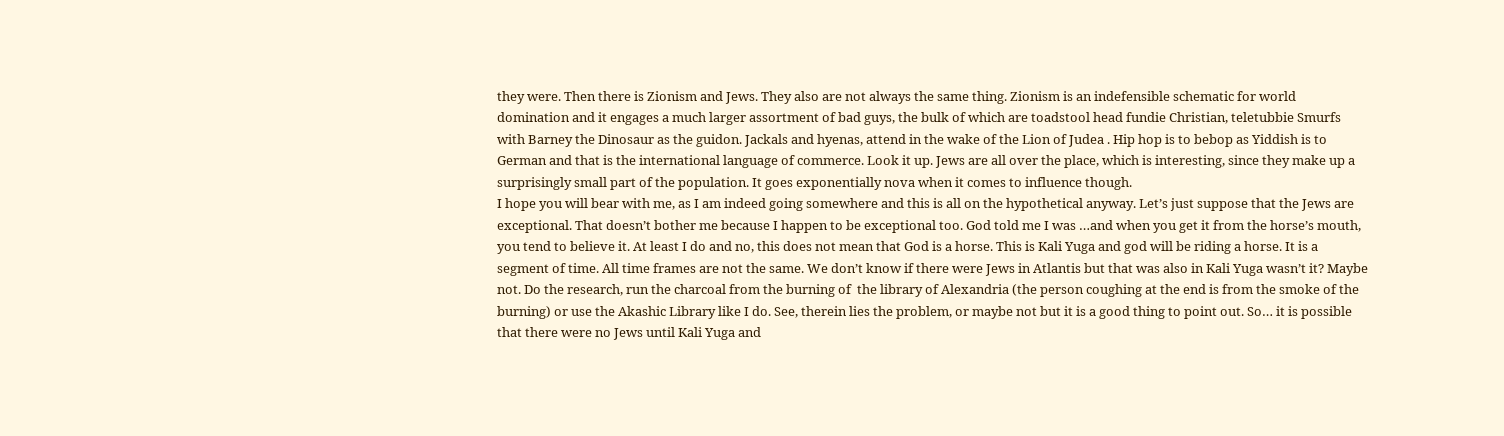they were. Then there is Zionism and Jews. They also are not always the same thing. Zionism is an indefensible schematic for world domination and it engages a much larger assortment of bad guys, the bulk of which are toadstool head fundie Christian, teletubbie Smurfs with Barney the Dinosaur as the guidon. Jackals and hyenas, attend in the wake of the Lion of Judea . Hip hop is to bebop as Yiddish is to German and that is the international language of commerce. Look it up. Jews are all over the place, which is interesting, since they make up a surprisingly small part of the population. It goes exponentially nova when it comes to influence though.
I hope you will bear with me, as I am indeed going somewhere and this is all on the hypothetical anyway. Let’s just suppose that the Jews are exceptional. That doesn’t bother me because I happen to be exceptional too. God told me I was …and when you get it from the horse’s mouth, you tend to believe it. At least I do and no, this does not mean that God is a horse. This is Kali Yuga and god will be riding a horse. It is a segment of time. All time frames are not the same. We don’t know if there were Jews in Atlantis but that was also in Kali Yuga wasn’t it? Maybe not. Do the research, run the charcoal from the burning of  the library of Alexandria (the person coughing at the end is from the smoke of the burning) or use the Akashic Library like I do. See, therein lies the problem, or maybe not but it is a good thing to point out. So… it is possible that there were no Jews until Kali Yuga and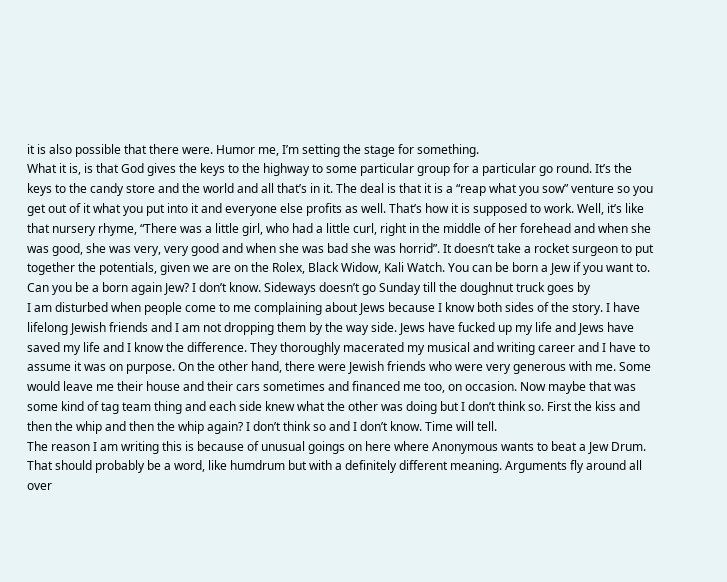it is also possible that there were. Humor me, I’m setting the stage for something.
What it is, is that God gives the keys to the highway to some particular group for a particular go round. It’s the keys to the candy store and the world and all that’s in it. The deal is that it is a “reap what you sow” venture so you get out of it what you put into it and everyone else profits as well. That’s how it is supposed to work. Well, it’s like that nursery rhyme, “There was a little girl, who had a little curl, right in the middle of her forehead and when she was good, she was very, very good and when she was bad she was horrid”. It doesn’t take a rocket surgeon to put together the potentials, given we are on the Rolex, Black Widow, Kali Watch. You can be born a Jew if you want to. Can you be a born again Jew? I don’t know. Sideways doesn’t go Sunday till the doughnut truck goes by
I am disturbed when people come to me complaining about Jews because I know both sides of the story. I have lifelong Jewish friends and I am not dropping them by the way side. Jews have fucked up my life and Jews have saved my life and I know the difference. They thoroughly macerated my musical and writing career and I have to assume it was on purpose. On the other hand, there were Jewish friends who were very generous with me. Some would leave me their house and their cars sometimes and financed me too, on occasion. Now maybe that was some kind of tag team thing and each side knew what the other was doing but I don’t think so. First the kiss and then the whip and then the whip again? I don’t think so and I don’t know. Time will tell.
The reason I am writing this is because of unusual goings on here where Anonymous wants to beat a Jew Drum. That should probably be a word, like humdrum but with a definitely different meaning. Arguments fly around all over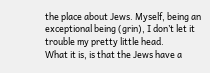the place about Jews. Myself, being an exceptional being (grin), I don’t let it trouble my pretty little head.
What it is, is that the Jews have a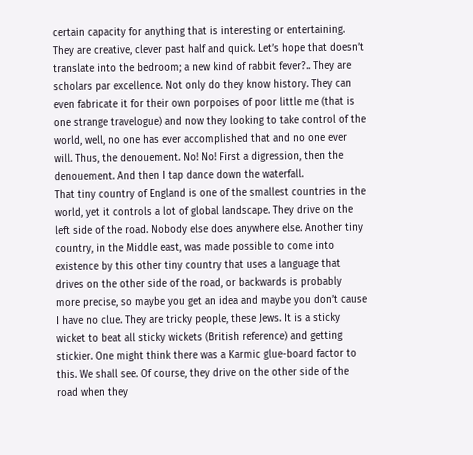certain capacity for anything that is interesting or entertaining. They are creative, clever past half and quick. Let’s hope that doesn’t translate into the bedroom; a new kind of rabbit fever?.. They are scholars par excellence. Not only do they know history. They can even fabricate it for their own porpoises of poor little me (that is one strange travelogue) and now they looking to take control of the world, well, no one has ever accomplished that and no one ever will. Thus, the denouement. No! No! First a digression, then the denouement. And then I tap dance down the waterfall.
That tiny country of England is one of the smallest countries in the world, yet it controls a lot of global landscape. They drive on the left side of the road. Nobody else does anywhere else. Another tiny country, in the Middle east, was made possible to come into existence by this other tiny country that uses a language that drives on the other side of the road, or backwards is probably more precise, so maybe you get an idea and maybe you don’t cause I have no clue. They are tricky people, these Jews. It is a sticky wicket to beat all sticky wickets (British reference) and getting stickier. One might think there was a Karmic glue-board factor to this. We shall see. Of course, they drive on the other side of the road when they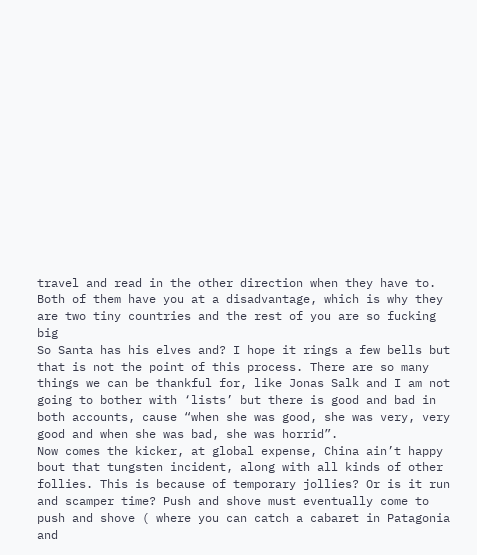travel and read in the other direction when they have to. Both of them have you at a disadvantage, which is why they are two tiny countries and the rest of you are so fucking big
So Santa has his elves and? I hope it rings a few bells but that is not the point of this process. There are so many things we can be thankful for, like Jonas Salk and I am not going to bother with ‘lists’ but there is good and bad in both accounts, cause “when she was good, she was very, very good and when she was bad, she was horrid”.
Now comes the kicker, at global expense, China ain’t happy bout that tungsten incident, along with all kinds of other follies. This is because of temporary jollies? Or is it run and scamper time? Push and shove must eventually come to push and shove ( where you can catch a cabaret in Patagonia and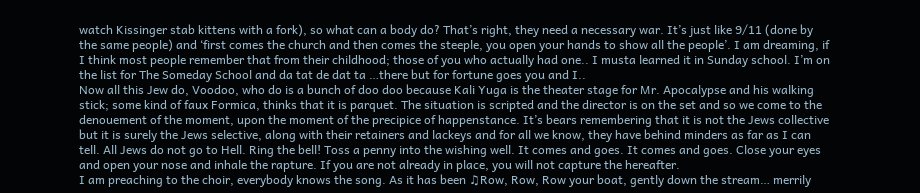watch Kissinger stab kittens with a fork), so what can a body do? That’s right, they need a necessary war. It’s just like 9/11 (done by the same people) and ‘first comes the church and then comes the steeple, you open your hands to show all the people’. I am dreaming, if I think most people remember that from their childhood; those of you who actually had one.. I musta learned it in Sunday school. I’m on the list for The Someday School and da tat de dat ta …there but for fortune goes you and I..
Now all this Jew do, Voodoo, who do is a bunch of doo doo because Kali Yuga is the theater stage for Mr. Apocalypse and his walking stick; some kind of faux Formica, thinks that it is parquet. The situation is scripted and the director is on the set and so we come to the denouement of the moment, upon the moment of the precipice of happenstance. It’s bears remembering that it is not the Jews collective but it is surely the Jews selective, along with their retainers and lackeys and for all we know, they have behind minders as far as I can tell. All Jews do not go to Hell. Ring the bell! Toss a penny into the wishing well. It comes and goes. It comes and goes. Close your eyes and open your nose and inhale the rapture. If you are not already in place, you will not capture the hereafter.
I am preaching to the choir, everybody knows the song. As it has been ♫Row, Row, Row your boat, gently down the stream… merrily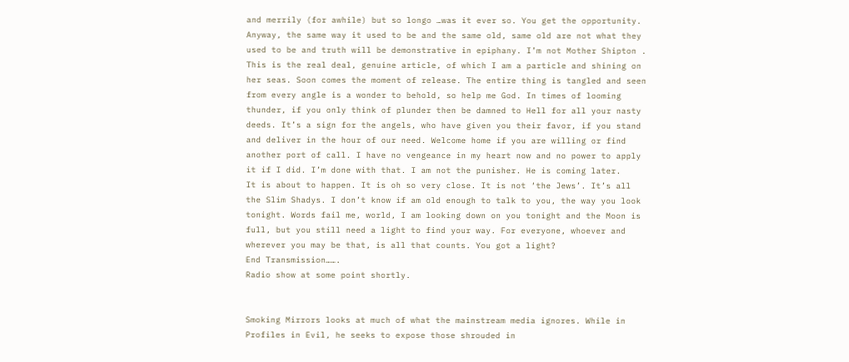and merrily (for awhile) but so longo …was it ever so. You get the opportunity.
Anyway, the same way it used to be and the same old, same old are not what they used to be and truth will be demonstrative in epiphany. I’m not Mother Shipton . This is the real deal, genuine article, of which I am a particle and shining on her seas. Soon comes the moment of release. The entire thing is tangled and seen from every angle is a wonder to behold, so help me God. In times of looming thunder, if you only think of plunder then be damned to Hell for all your nasty deeds. It’s a sign for the angels, who have given you their favor, if you stand and deliver in the hour of our need. Welcome home if you are willing or find another port of call. I have no vengeance in my heart now and no power to apply it if I did. I’m done with that. I am not the punisher. He is coming later.
It is about to happen. It is oh so very close. It is not ‘the Jews’. It’s all the Slim Shadys. I don’t know if am old enough to talk to you, the way you look tonight. Words fail me, world, I am looking down on you tonight and the Moon is full, but you still need a light to find your way. For everyone, whoever and wherever you may be that, is all that counts. You got a light?
End Transmission…….
Radio show at some point shortly.


Smoking Mirrors looks at much of what the mainstream media ignores. While in Profiles in Evil, he seeks to expose those shrouded in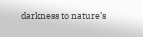darkness to nature’s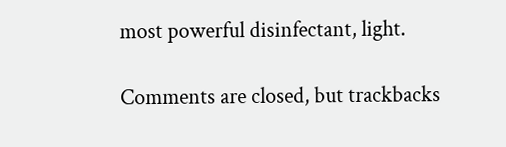most powerful disinfectant, light.

Comments are closed, but trackbacks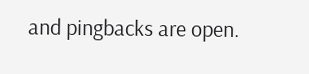and pingbacks are open.